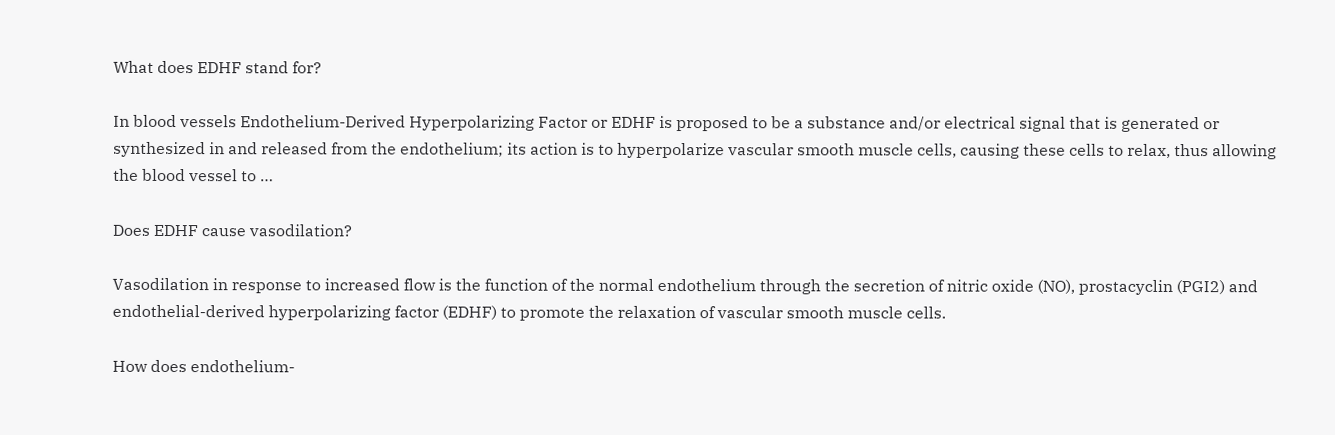What does EDHF stand for?

In blood vessels Endothelium-Derived Hyperpolarizing Factor or EDHF is proposed to be a substance and/or electrical signal that is generated or synthesized in and released from the endothelium; its action is to hyperpolarize vascular smooth muscle cells, causing these cells to relax, thus allowing the blood vessel to …

Does EDHF cause vasodilation?

Vasodilation in response to increased flow is the function of the normal endothelium through the secretion of nitric oxide (NO), prostacyclin (PGI2) and endothelial-derived hyperpolarizing factor (EDHF) to promote the relaxation of vascular smooth muscle cells.

How does endothelium-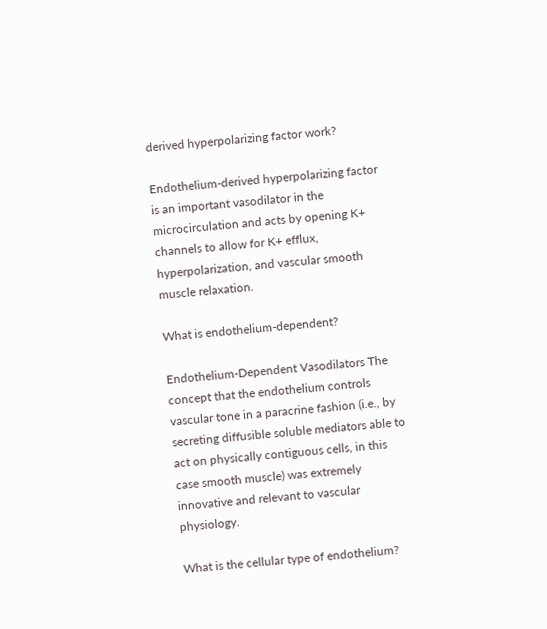derived hyperpolarizing factor work?

Endothelium-derived hyperpolarizing factor is an important vasodilator in the microcirculation and acts by opening K+ channels to allow for K+ efflux, hyperpolarization, and vascular smooth muscle relaxation.

What is endothelium-dependent?

Endothelium-Dependent Vasodilators The concept that the endothelium controls vascular tone in a paracrine fashion (i.e., by secreting diffusible soluble mediators able to act on physically contiguous cells, in this case smooth muscle) was extremely innovative and relevant to vascular physiology.

What is the cellular type of endothelium?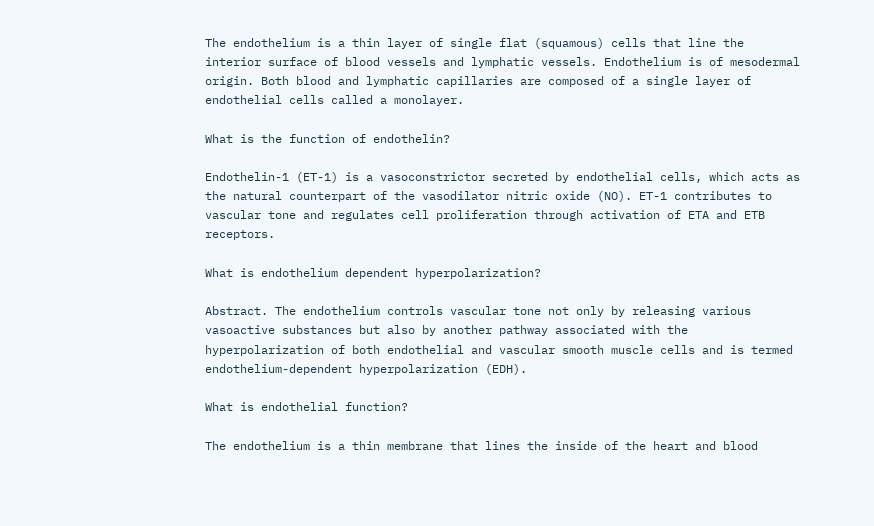The endothelium is a thin layer of single flat (squamous) cells that line the interior surface of blood vessels and lymphatic vessels. Endothelium is of mesodermal origin. Both blood and lymphatic capillaries are composed of a single layer of endothelial cells called a monolayer.

What is the function of endothelin?

Endothelin-1 (ET-1) is a vasoconstrictor secreted by endothelial cells, which acts as the natural counterpart of the vasodilator nitric oxide (NO). ET-1 contributes to vascular tone and regulates cell proliferation through activation of ETA and ETB receptors.

What is endothelium dependent hyperpolarization?

Abstract. The endothelium controls vascular tone not only by releasing various vasoactive substances but also by another pathway associated with the hyperpolarization of both endothelial and vascular smooth muscle cells and is termed endothelium-dependent hyperpolarization (EDH).

What is endothelial function?

The endothelium is a thin membrane that lines the inside of the heart and blood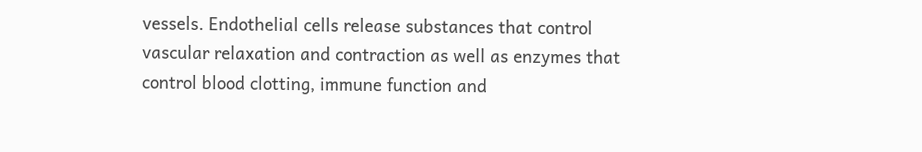vessels. Endothelial cells release substances that control vascular relaxation and contraction as well as enzymes that control blood clotting, immune function and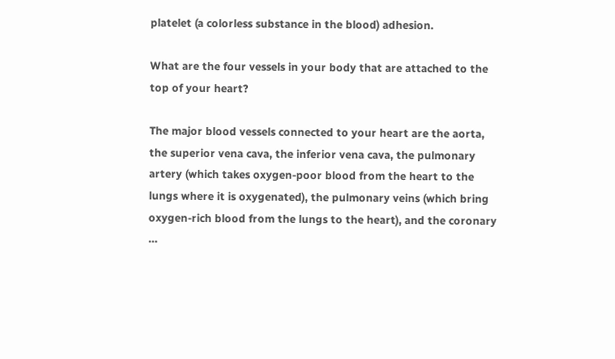platelet (a colorless substance in the blood) adhesion.

What are the four vessels in your body that are attached to the top of your heart?

The major blood vessels connected to your heart are the aorta, the superior vena cava, the inferior vena cava, the pulmonary artery (which takes oxygen-poor blood from the heart to the lungs where it is oxygenated), the pulmonary veins (which bring oxygen-rich blood from the lungs to the heart), and the coronary …